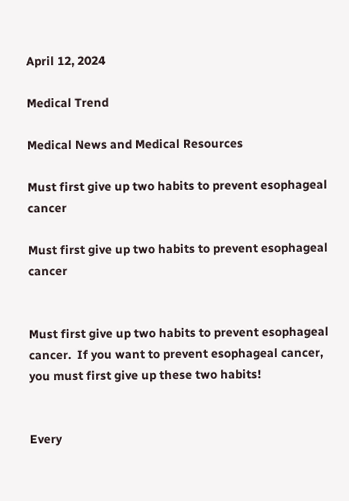April 12, 2024

Medical Trend

Medical News and Medical Resources

Must first give up two habits to prevent esophageal cancer

Must first give up two habits to prevent esophageal cancer


Must first give up two habits to prevent esophageal cancer.  If you want to prevent esophageal cancer, you must first give up these two habits!


Every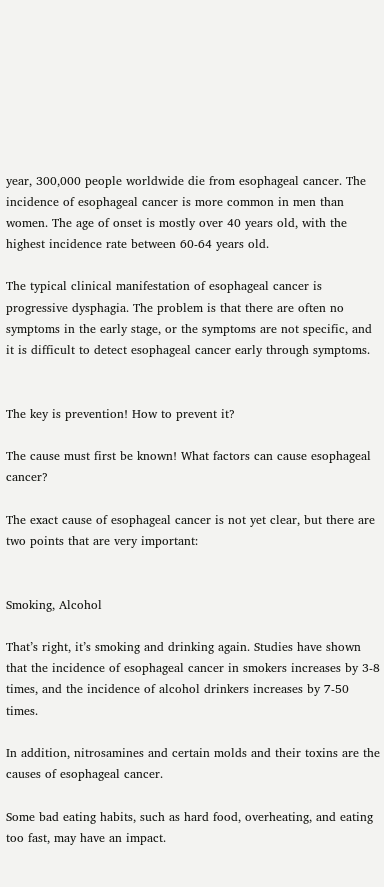year, 300,000 people worldwide die from esophageal cancer. The incidence of esophageal cancer is more common in men than women. The age of onset is mostly over 40 years old, with the highest incidence rate between 60-64 years old.

The typical clinical manifestation of esophageal cancer is progressive dysphagia. The problem is that there are often no symptoms in the early stage, or the symptoms are not specific, and it is difficult to detect esophageal cancer early through symptoms.


The key is prevention! How to prevent it?

The cause must first be known! What factors can cause esophageal cancer?

The exact cause of esophageal cancer is not yet clear, but there are two points that are very important:


Smoking, Alcohol

That’s right, it’s smoking and drinking again. Studies have shown that the incidence of esophageal cancer in smokers increases by 3-8 times, and the incidence of alcohol drinkers increases by 7-50 times.

In addition, nitrosamines and certain molds and their toxins are the causes of esophageal cancer.

Some bad eating habits, such as hard food, overheating, and eating too fast, may have an impact.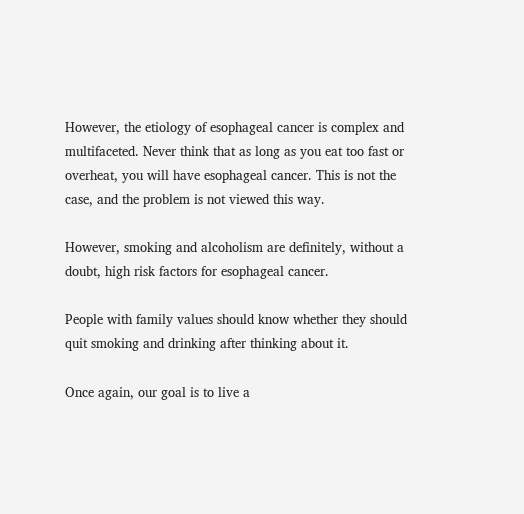However, the etiology of esophageal cancer is complex and multifaceted. Never think that as long as you eat too fast or overheat, you will have esophageal cancer. This is not the case, and the problem is not viewed this way.

However, smoking and alcoholism are definitely, without a doubt, high risk factors for esophageal cancer.

People with family values should know whether they should quit smoking and drinking after thinking about it.

Once again, our goal is to live a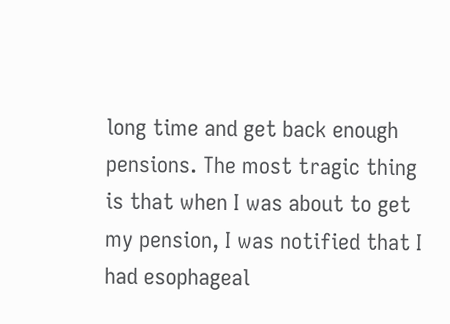long time and get back enough pensions. The most tragic thing is that when I was about to get my pension, I was notified that I had esophageal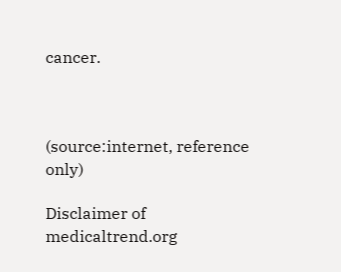cancer.



(source:internet, reference only)

Disclaimer of medicaltrend.org